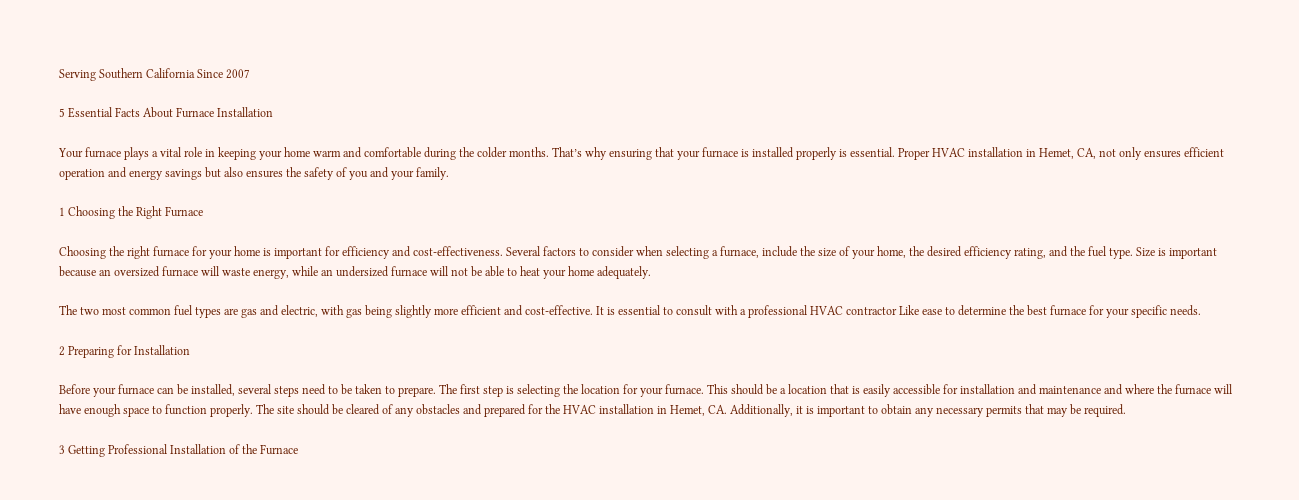Serving Southern California Since 2007

5 Essential Facts About Furnace Installation

Your furnace plays a vital role in keeping your home warm and comfortable during the colder months. That’s why ensuring that your furnace is installed properly is essential. Proper HVAC installation in Hemet, CA, not only ensures efficient operation and energy savings but also ensures the safety of you and your family.

1 Choosing the Right Furnace

Choosing the right furnace for your home is important for efficiency and cost-effectiveness. Several factors to consider when selecting a furnace, include the size of your home, the desired efficiency rating, and the fuel type. Size is important because an oversized furnace will waste energy, while an undersized furnace will not be able to heat your home adequately.

The two most common fuel types are gas and electric, with gas being slightly more efficient and cost-effective. It is essential to consult with a professional HVAC contractor Like ease to determine the best furnace for your specific needs.

2 Preparing for Installation

Before your furnace can be installed, several steps need to be taken to prepare. The first step is selecting the location for your furnace. This should be a location that is easily accessible for installation and maintenance and where the furnace will have enough space to function properly. The site should be cleared of any obstacles and prepared for the HVAC installation in Hemet, CA. Additionally, it is important to obtain any necessary permits that may be required.

3 Getting Professional Installation of the Furnace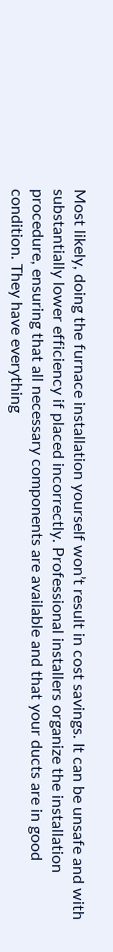Most likely, doing the furnace installation yourself won’t result in cost savings. It can be unsafe and with substantially lower efficiency if placed incorrectly. Professional installers organize the installation procedure, ensuring that all necessary components are available and that your ducts are in good condition. They have everything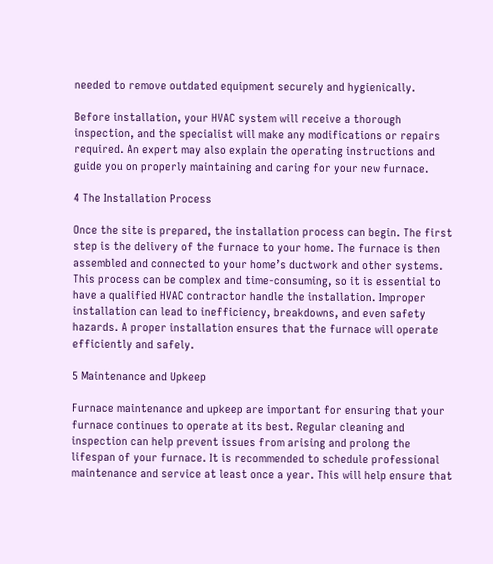needed to remove outdated equipment securely and hygienically.

Before installation, your HVAC system will receive a thorough inspection, and the specialist will make any modifications or repairs required. An expert may also explain the operating instructions and guide you on properly maintaining and caring for your new furnace.

4 The Installation Process

Once the site is prepared, the installation process can begin. The first step is the delivery of the furnace to your home. The furnace is then assembled and connected to your home’s ductwork and other systems. This process can be complex and time-consuming, so it is essential to have a qualified HVAC contractor handle the installation. Improper installation can lead to inefficiency, breakdowns, and even safety hazards. A proper installation ensures that the furnace will operate efficiently and safely.

5 Maintenance and Upkeep

Furnace maintenance and upkeep are important for ensuring that your furnace continues to operate at its best. Regular cleaning and inspection can help prevent issues from arising and prolong the lifespan of your furnace. It is recommended to schedule professional maintenance and service at least once a year. This will help ensure that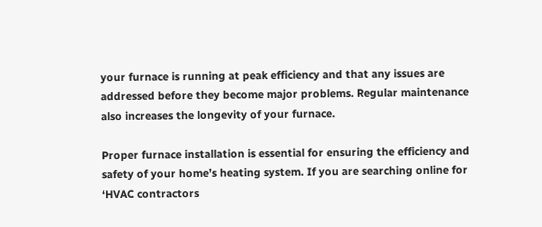your furnace is running at peak efficiency and that any issues are addressed before they become major problems. Regular maintenance also increases the longevity of your furnace.

Proper furnace installation is essential for ensuring the efficiency and safety of your home’s heating system. If you are searching online for ‘HVAC contractors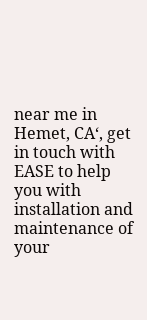near me in Hemet, CA‘, get in touch with EASE to help you with installation and maintenance of your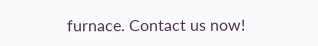furnace. Contact us now!